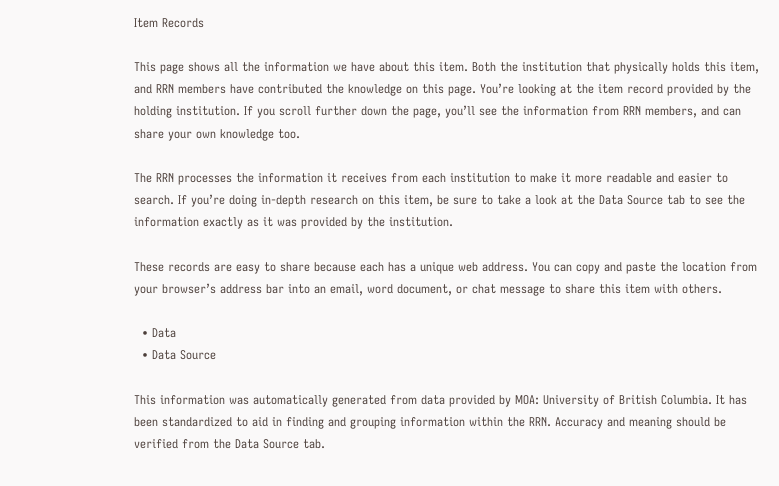Item Records

This page shows all the information we have about this item. Both the institution that physically holds this item, and RRN members have contributed the knowledge on this page. You’re looking at the item record provided by the holding institution. If you scroll further down the page, you’ll see the information from RRN members, and can share your own knowledge too.

The RRN processes the information it receives from each institution to make it more readable and easier to search. If you’re doing in-depth research on this item, be sure to take a look at the Data Source tab to see the information exactly as it was provided by the institution.

These records are easy to share because each has a unique web address. You can copy and paste the location from your browser’s address bar into an email, word document, or chat message to share this item with others.

  • Data
  • Data Source

This information was automatically generated from data provided by MOA: University of British Columbia. It has been standardized to aid in finding and grouping information within the RRN. Accuracy and meaning should be verified from the Data Source tab.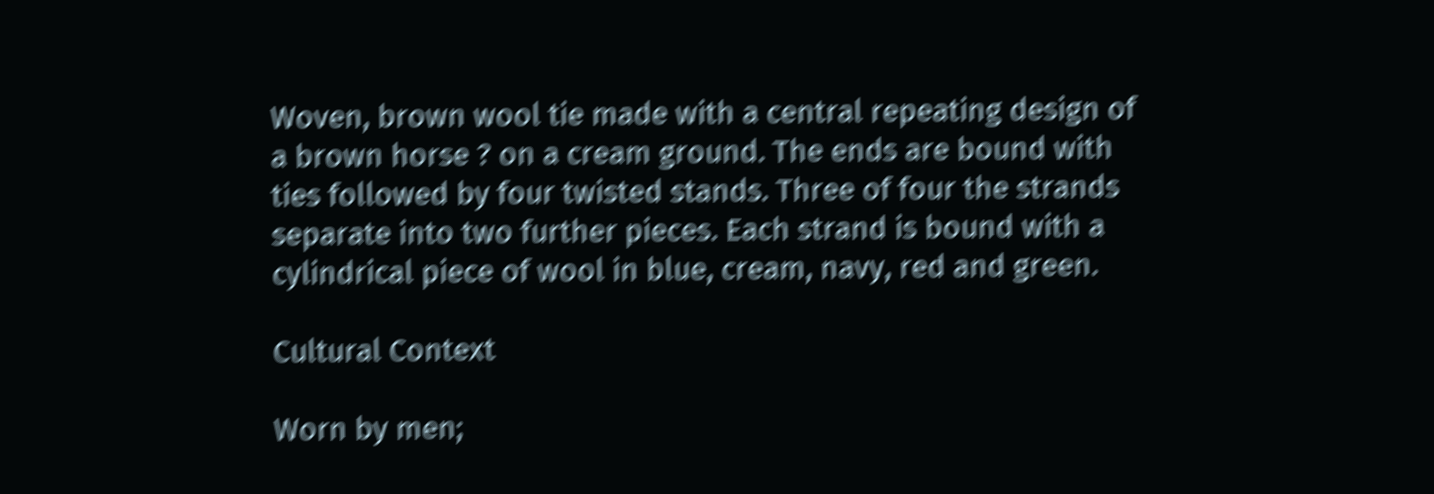Woven, brown wool tie made with a central repeating design of a brown horse ? on a cream ground. The ends are bound with ties followed by four twisted stands. Three of four the strands separate into two further pieces. Each strand is bound with a cylindrical piece of wool in blue, cream, navy, red and green.

Cultural Context

Worn by men;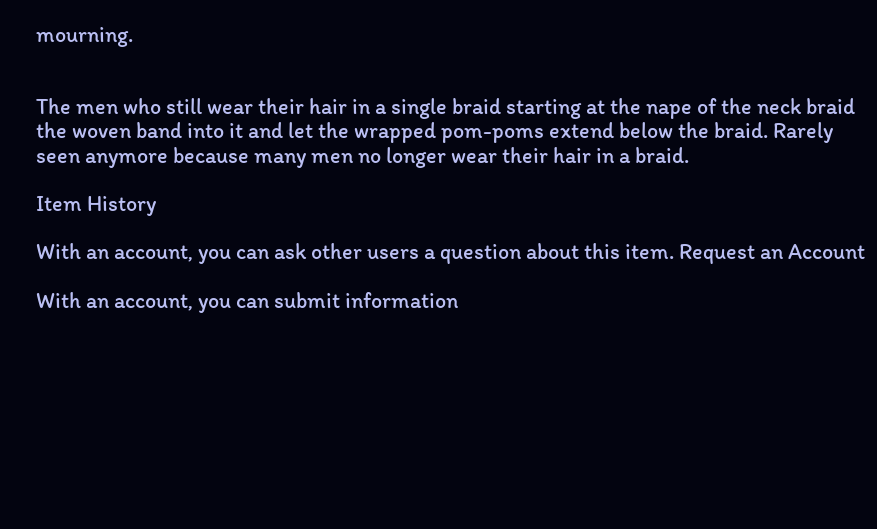mourning.


The men who still wear their hair in a single braid starting at the nape of the neck braid the woven band into it and let the wrapped pom-poms extend below the braid. Rarely seen anymore because many men no longer wear their hair in a braid.

Item History

With an account, you can ask other users a question about this item. Request an Account

With an account, you can submit information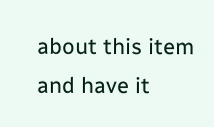about this item and have it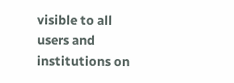visible to all users and institutions on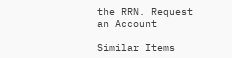the RRN. Request an Account

Similar Items